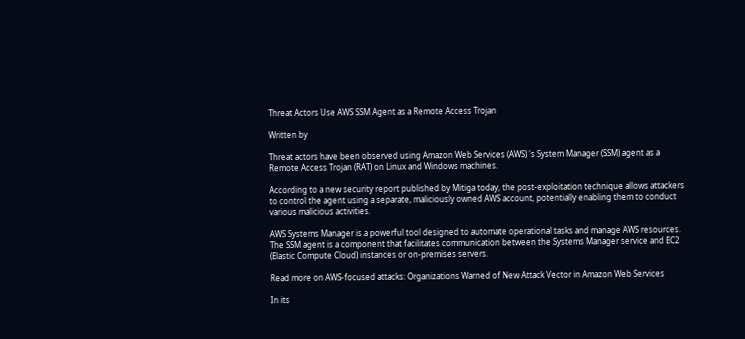Threat Actors Use AWS SSM Agent as a Remote Access Trojan

Written by

Threat actors have been observed using Amazon Web Services (AWS) 's System Manager (SSM) agent as a Remote Access Trojan (RAT) on Linux and Windows machines.

According to a new security report published by Mitiga today, the post-exploitation technique allows attackers to control the agent using a separate, maliciously owned AWS account, potentially enabling them to conduct various malicious activities.

AWS Systems Manager is a powerful tool designed to automate operational tasks and manage AWS resources. The SSM agent is a component that facilitates communication between the Systems Manager service and EC2 (Elastic Compute Cloud) instances or on-premises servers.

Read more on AWS-focused attacks: Organizations Warned of New Attack Vector in Amazon Web Services

In its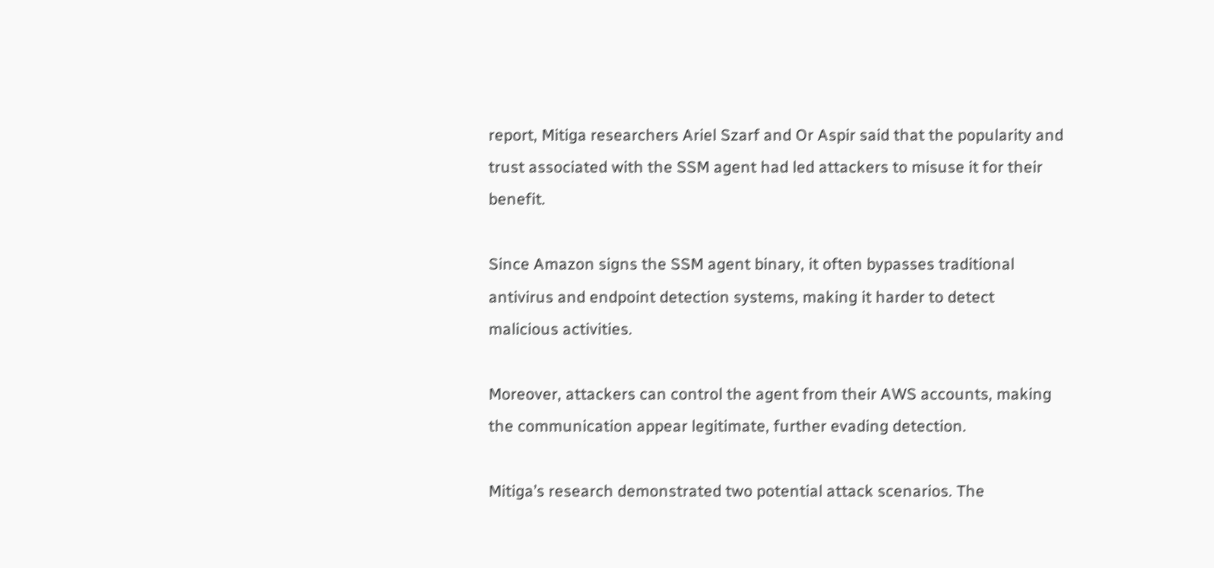report, Mitiga researchers Ariel Szarf and Or Aspir said that the popularity and trust associated with the SSM agent had led attackers to misuse it for their benefit.

Since Amazon signs the SSM agent binary, it often bypasses traditional antivirus and endpoint detection systems, making it harder to detect malicious activities.

Moreover, attackers can control the agent from their AWS accounts, making the communication appear legitimate, further evading detection.

Mitiga’s research demonstrated two potential attack scenarios. The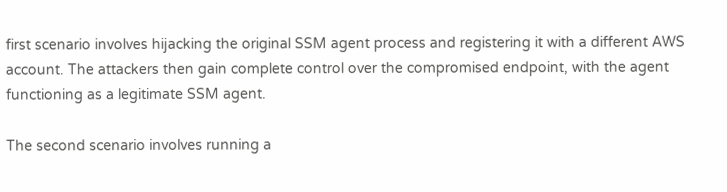first scenario involves hijacking the original SSM agent process and registering it with a different AWS account. The attackers then gain complete control over the compromised endpoint, with the agent functioning as a legitimate SSM agent.

The second scenario involves running a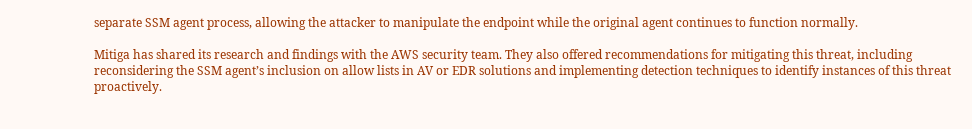separate SSM agent process, allowing the attacker to manipulate the endpoint while the original agent continues to function normally.

Mitiga has shared its research and findings with the AWS security team. They also offered recommendations for mitigating this threat, including reconsidering the SSM agent’s inclusion on allow lists in AV or EDR solutions and implementing detection techniques to identify instances of this threat proactively.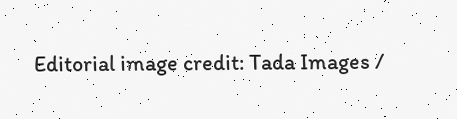Editorial image credit: Tada Images /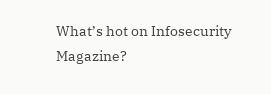What’s hot on Infosecurity Magazine?